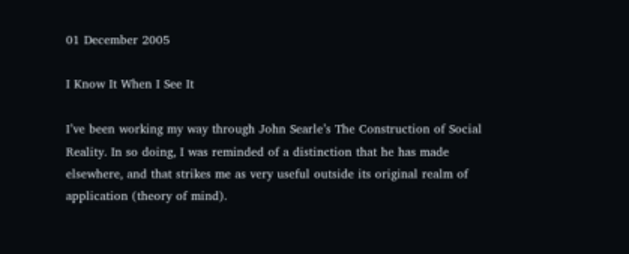01 December 2005

I Know It When I See It

I’ve been working my way through John Searle’s The Construction of Social Reality. In so doing, I was reminded of a distinction that he has made elsewhere, and that strikes me as very useful outside its original realm of application (theory of mind).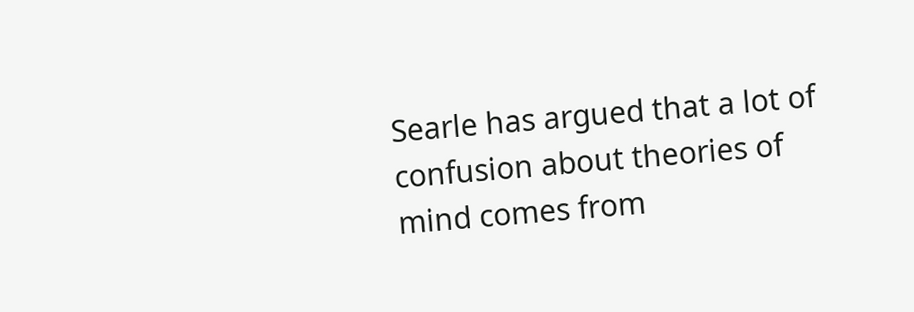Searle has argued that a lot of confusion about theories of mind comes from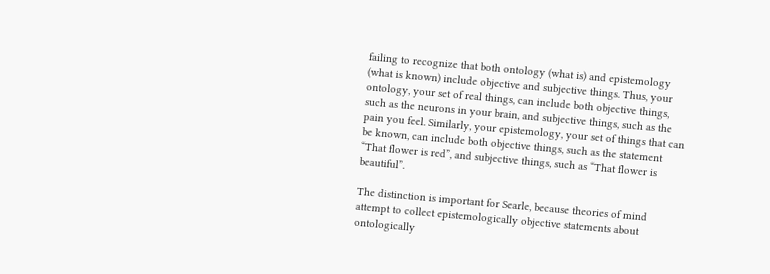failing to recognize that both ontology (what is) and epistemology (what is known) include objective and subjective things. Thus, your ontology, your set of real things, can include both objective things, such as the neurons in your brain, and subjective things, such as the pain you feel. Similarly, your epistemology, your set of things that can be known, can include both objective things, such as the statement “That flower is red”, and subjective things, such as “That flower is beautiful”.

The distinction is important for Searle, because theories of mind attempt to collect epistemologically objective statements about ontologically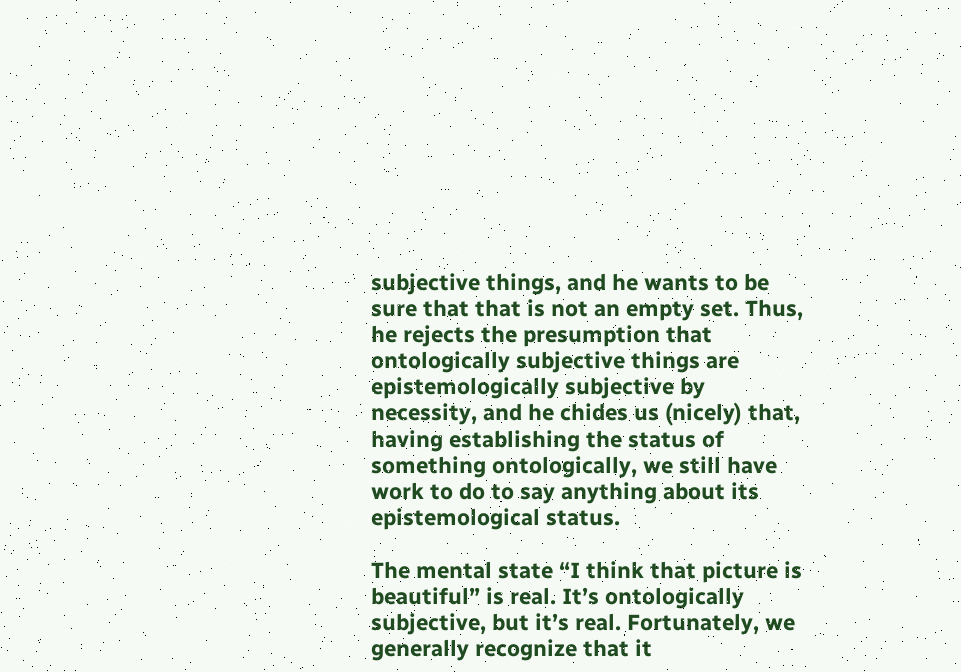subjective things, and he wants to be sure that that is not an empty set. Thus, he rejects the presumption that ontologically subjective things are epistemologically subjective by necessity, and he chides us (nicely) that, having establishing the status of something ontologically, we still have work to do to say anything about its epistemological status.

The mental state “I think that picture is beautiful” is real. It’s ontologically subjective, but it’s real. Fortunately, we generally recognize that it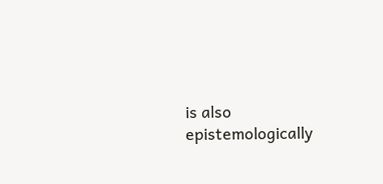is also epistemologically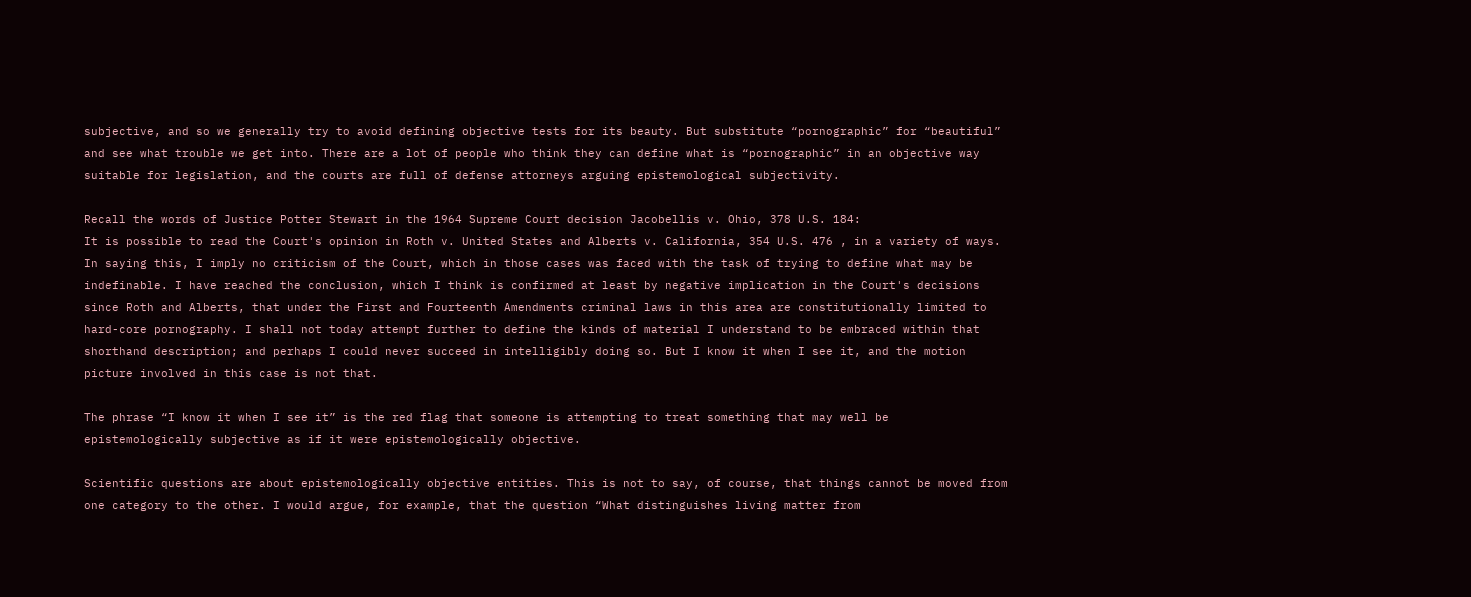subjective, and so we generally try to avoid defining objective tests for its beauty. But substitute “pornographic” for “beautiful” and see what trouble we get into. There are a lot of people who think they can define what is “pornographic” in an objective way suitable for legislation, and the courts are full of defense attorneys arguing epistemological subjectivity.

Recall the words of Justice Potter Stewart in the 1964 Supreme Court decision Jacobellis v. Ohio, 378 U.S. 184:
It is possible to read the Court's opinion in Roth v. United States and Alberts v. California, 354 U.S. 476 , in a variety of ways. In saying this, I imply no criticism of the Court, which in those cases was faced with the task of trying to define what may be indefinable. I have reached the conclusion, which I think is confirmed at least by negative implication in the Court's decisions since Roth and Alberts, that under the First and Fourteenth Amendments criminal laws in this area are constitutionally limited to hard-core pornography. I shall not today attempt further to define the kinds of material I understand to be embraced within that shorthand description; and perhaps I could never succeed in intelligibly doing so. But I know it when I see it, and the motion picture involved in this case is not that.

The phrase “I know it when I see it” is the red flag that someone is attempting to treat something that may well be epistemologically subjective as if it were epistemologically objective.

Scientific questions are about epistemologically objective entities. This is not to say, of course, that things cannot be moved from one category to the other. I would argue, for example, that the question “What distinguishes living matter from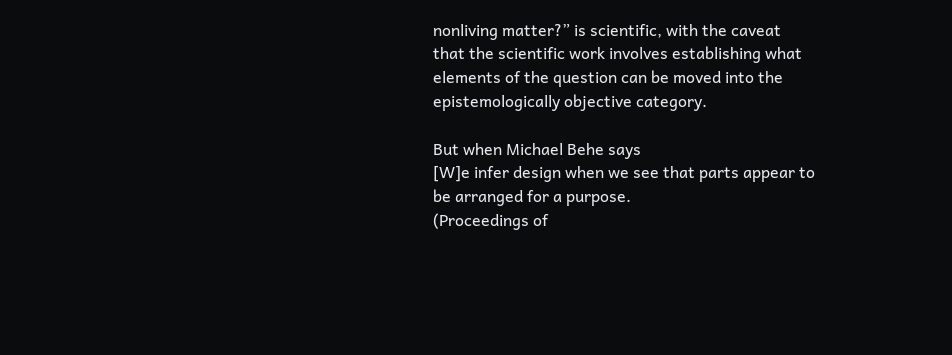nonliving matter?” is scientific, with the caveat that the scientific work involves establishing what elements of the question can be moved into the epistemologically objective category.

But when Michael Behe says
[W]e infer design when we see that parts appear to be arranged for a purpose.
(Proceedings of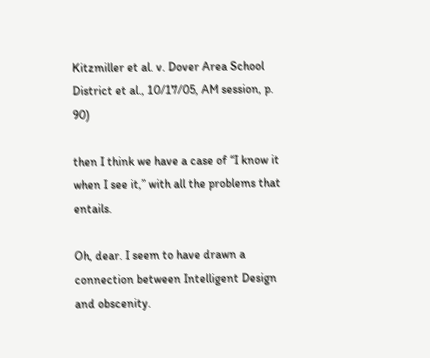Kitzmiller et al. v. Dover Area School District et al., 10/17/05, AM session, p. 90)

then I think we have a case of “I know it when I see it,” with all the problems that entails.

Oh, dear. I seem to have drawn a connection between Intelligent Design and obscenity.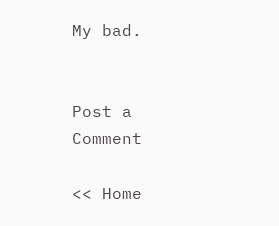My bad.


Post a Comment

<< Home